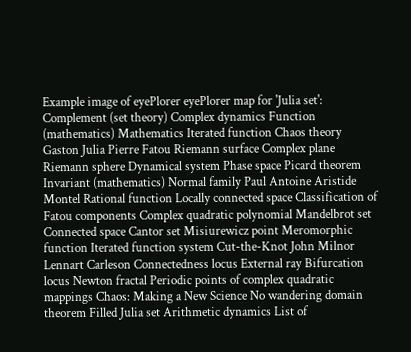Example image of eyePlorer eyePlorer map for 'Julia set': Complement (set theory) Complex dynamics Function (mathematics) Mathematics Iterated function Chaos theory Gaston Julia Pierre Fatou Riemann surface Complex plane Riemann sphere Dynamical system Phase space Picard theorem Invariant (mathematics) Normal family Paul Antoine Aristide Montel Rational function Locally connected space Classification of Fatou components Complex quadratic polynomial Mandelbrot set Connected space Cantor set Misiurewicz point Meromorphic function Iterated function system Cut-the-Knot John Milnor Lennart Carleson Connectedness locus External ray Bifurcation locus Newton fractal Periodic points of complex quadratic mappings Chaos: Making a New Science No wandering domain theorem Filled Julia set Arithmetic dynamics List of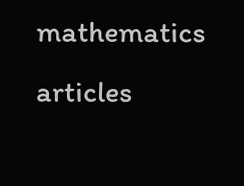mathematics articles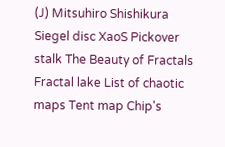(J) Mitsuhiro Shishikura Siegel disc XaoS Pickover stalk The Beauty of Fractals Fractal lake List of chaotic maps Tent map Chip's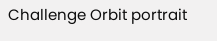Challenge Orbit portrait